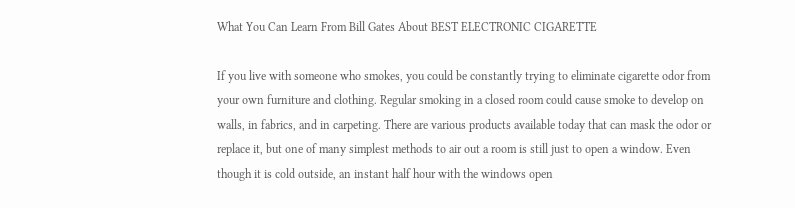What You Can Learn From Bill Gates About BEST ELECTRONIC CIGARETTE

If you live with someone who smokes, you could be constantly trying to eliminate cigarette odor from your own furniture and clothing. Regular smoking in a closed room could cause smoke to develop on walls, in fabrics, and in carpeting. There are various products available today that can mask the odor or replace it, but one of many simplest methods to air out a room is still just to open a window. Even though it is cold outside, an instant half hour with the windows open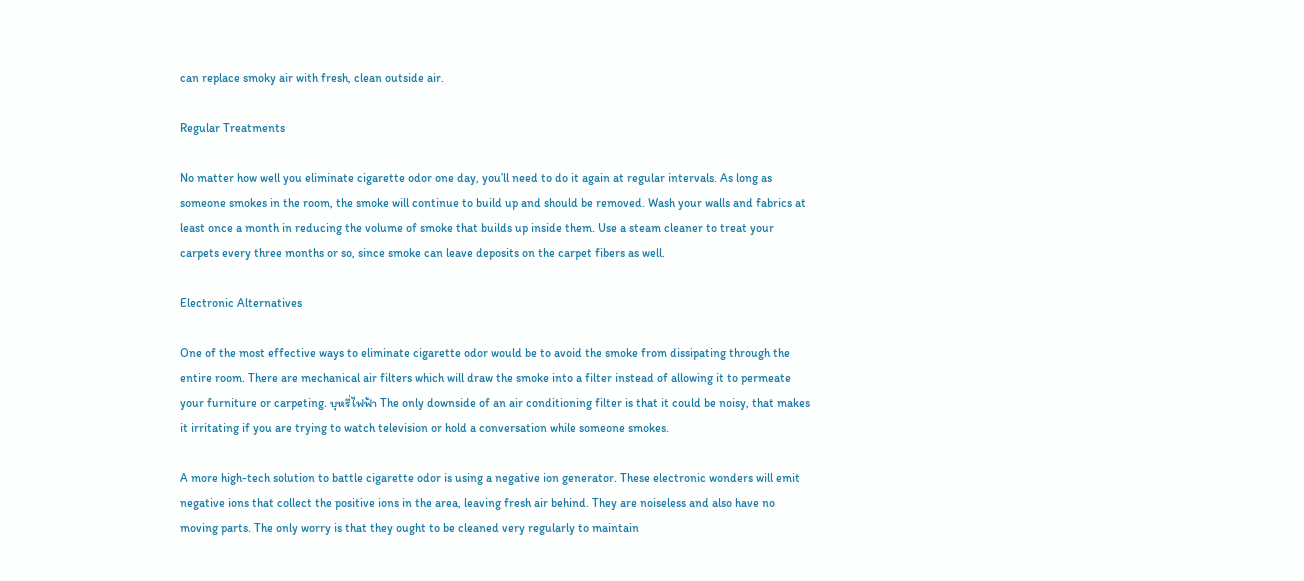can replace smoky air with fresh, clean outside air.

Regular Treatments

No matter how well you eliminate cigarette odor one day, you’ll need to do it again at regular intervals. As long as someone smokes in the room, the smoke will continue to build up and should be removed. Wash your walls and fabrics at least once a month in reducing the volume of smoke that builds up inside them. Use a steam cleaner to treat your carpets every three months or so, since smoke can leave deposits on the carpet fibers as well.

Electronic Alternatives

One of the most effective ways to eliminate cigarette odor would be to avoid the smoke from dissipating through the entire room. There are mechanical air filters which will draw the smoke into a filter instead of allowing it to permeate your furniture or carpeting. บุหรี่ไฟฟ้า The only downside of an air conditioning filter is that it could be noisy, that makes it irritating if you are trying to watch television or hold a conversation while someone smokes.

A more high-tech solution to battle cigarette odor is using a negative ion generator. These electronic wonders will emit negative ions that collect the positive ions in the area, leaving fresh air behind. They are noiseless and also have no moving parts. The only worry is that they ought to be cleaned very regularly to maintain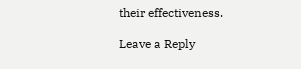their effectiveness.

Leave a Reply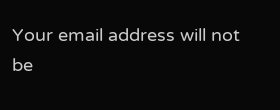Your email address will not be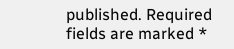published. Required fields are marked *